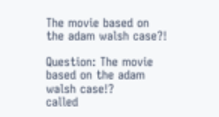The movie based on the adam walsh case?!

Question: The movie based on the adam walsh case!?
called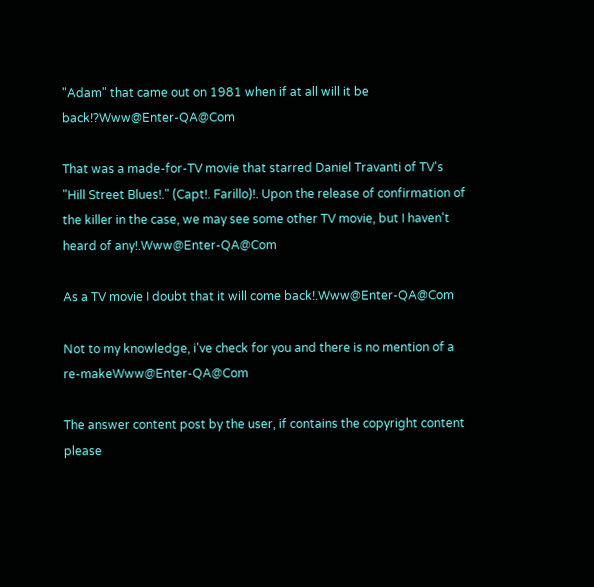"Adam" that came out on 1981 when if at all will it be back!?Www@Enter-QA@Com

That was a made-for-TV movie that starred Daniel Travanti of TV's "Hill Street Blues!." (Capt!. Farillo)!. Upon the release of confirmation of the killer in the case, we may see some other TV movie, but I haven't heard of any!.Www@Enter-QA@Com

As a TV movie I doubt that it will come back!.Www@Enter-QA@Com

Not to my knowledge, i've check for you and there is no mention of a re-makeWww@Enter-QA@Com

The answer content post by the user, if contains the copyright content please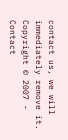contact us, we will immediately remove it.
Copyright © 2007 -   Contact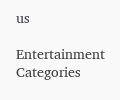us

Entertainment Categories